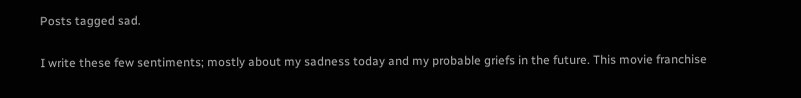Posts tagged sad.

I write these few sentiments; mostly about my sadness today and my probable griefs in the future. This movie franchise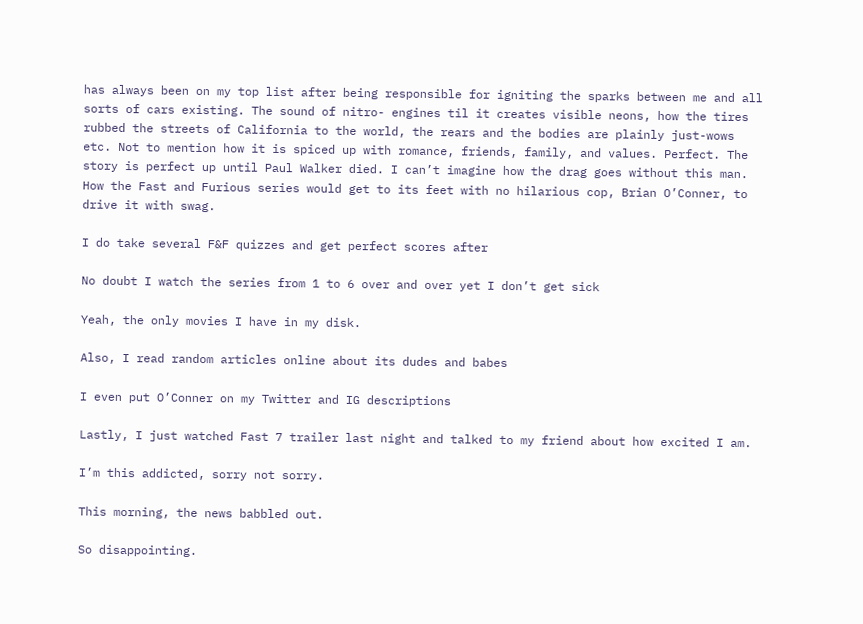has always been on my top list after being responsible for igniting the sparks between me and all sorts of cars existing. The sound of nitro- engines til it creates visible neons, how the tires rubbed the streets of California to the world, the rears and the bodies are plainly just-wows etc. Not to mention how it is spiced up with romance, friends, family, and values. Perfect. The story is perfect up until Paul Walker died. I can’t imagine how the drag goes without this man. How the Fast and Furious series would get to its feet with no hilarious cop, Brian O’Conner, to drive it with swag.

I do take several F&F quizzes and get perfect scores after

No doubt I watch the series from 1 to 6 over and over yet I don’t get sick

Yeah, the only movies I have in my disk.

Also, I read random articles online about its dudes and babes

I even put O’Conner on my Twitter and IG descriptions

Lastly, I just watched Fast 7 trailer last night and talked to my friend about how excited I am.

I’m this addicted, sorry not sorry.

This morning, the news babbled out.

So disappointing.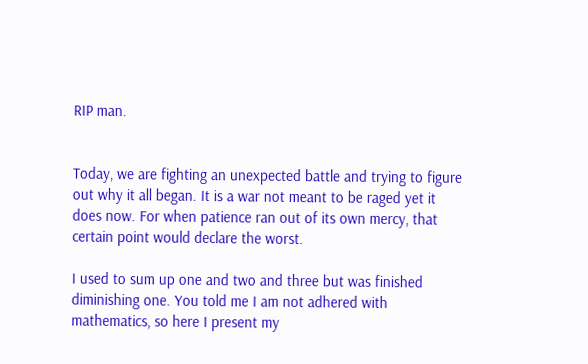RIP man.


Today, we are fighting an unexpected battle and trying to figure out why it all began. It is a war not meant to be raged yet it does now. For when patience ran out of its own mercy, that certain point would declare the worst.

I used to sum up one and two and three but was finished diminishing one. You told me I am not adhered with mathematics, so here I present my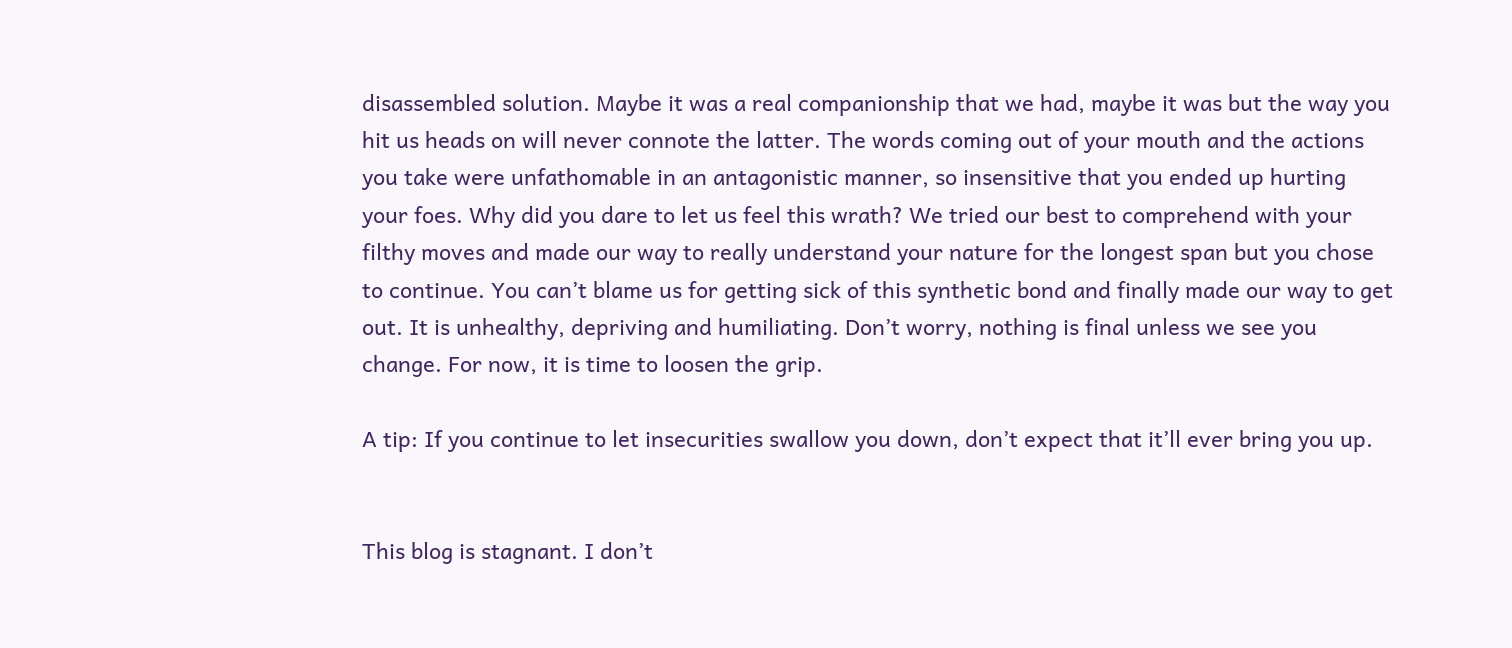disassembled solution. Maybe it was a real companionship that we had, maybe it was but the way you hit us heads on will never connote the latter. The words coming out of your mouth and the actions you take were unfathomable in an antagonistic manner, so insensitive that you ended up hurting your foes. Why did you dare to let us feel this wrath? We tried our best to comprehend with your filthy moves and made our way to really understand your nature for the longest span but you chose to continue. You can’t blame us for getting sick of this synthetic bond and finally made our way to get out. It is unhealthy, depriving and humiliating. Don’t worry, nothing is final unless we see you change. For now, it is time to loosen the grip.

A tip: If you continue to let insecurities swallow you down, don’t expect that it’ll ever bring you up.


This blog is stagnant. I don’t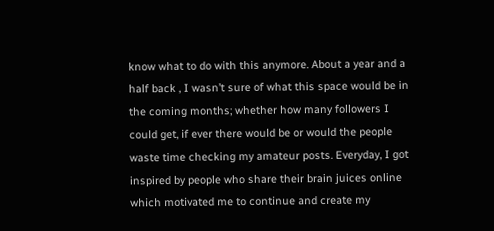know what to do with this anymore. About a year and a half back , I wasn’t sure of what this space would be in the coming months; whether how many followers I could get, if ever there would be or would the people waste time checking my amateur posts. Everyday, I got inspired by people who share their brain juices online which motivated me to continue and create my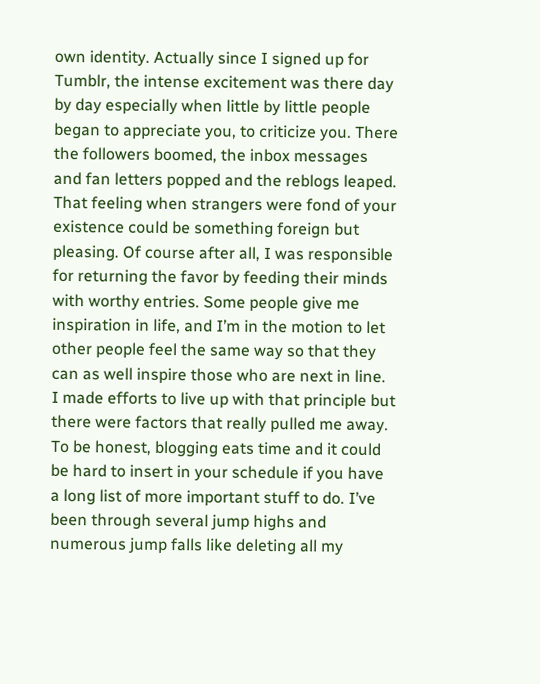own identity. Actually since I signed up for Tumblr, the intense excitement was there day by day especially when little by little people began to appreciate you, to criticize you. There the followers boomed, the inbox messages and fan letters popped and the reblogs leaped. That feeling when strangers were fond of your existence could be something foreign but pleasing. Of course after all, I was responsible for returning the favor by feeding their minds with worthy entries. Some people give me inspiration in life, and I’m in the motion to let other people feel the same way so that they can as well inspire those who are next in line. I made efforts to live up with that principle but there were factors that really pulled me away. To be honest, blogging eats time and it could be hard to insert in your schedule if you have a long list of more important stuff to do. I’ve been through several jump highs and numerous jump falls like deleting all my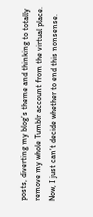posts, diverting my blog’s theme and thinking to totally remove my whole Tumblr account from the virtual place. Now, I just can’t decide whether to end this nonsense.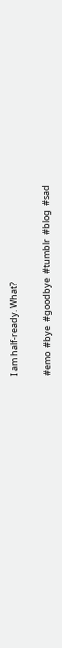I am half-ready. What?


#emo  #bye  #goodbye  #tumblr  #blog  #sad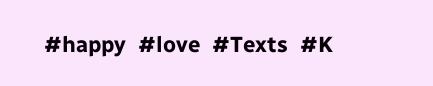#happy  #love  #Texts  #K